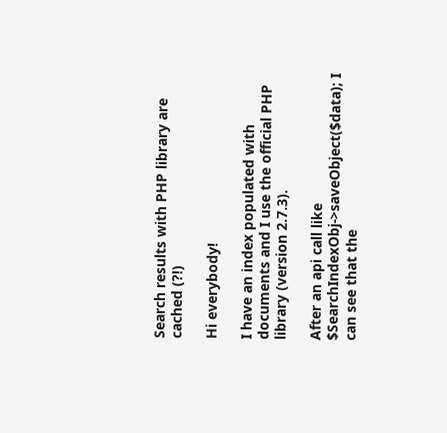Search results with PHP library are cached (?!)

Hi everybody!

I have an index populated with documents and I use the official PHP library (version 2.7.3).

After an api call like $SearchIndexObj->saveObject($data); I can see that the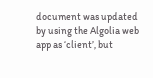document was updated by using the Algolia web app as ‘client’, but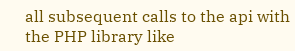all subsequent calls to the api with the PHP library like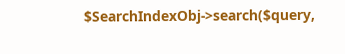$SearchIndexObj->search($query,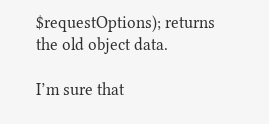$requestOptions); returns the old object data.

I’m sure that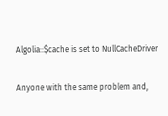Algolia::$cache is set to NullCacheDriver

Anyone with the same problem and,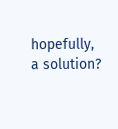hopefully, a solution?